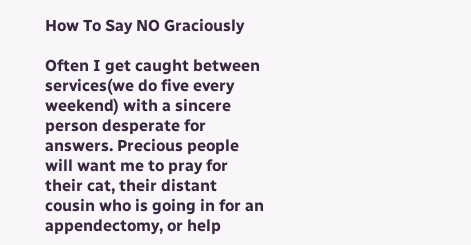How To Say NO Graciously

Often I get caught between services(we do five every weekend) with a sincere person desperate for answers. Precious people will want me to pray for their cat, their distant cousin who is going in for an appendectomy, or help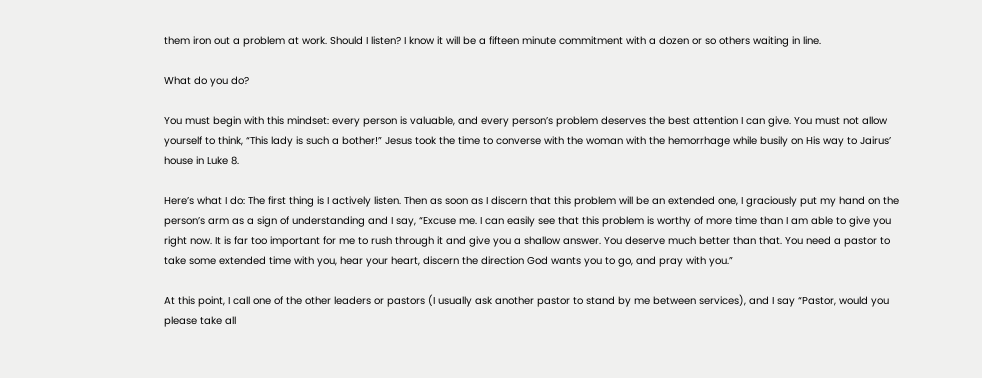them iron out a problem at work. Should I listen? I know it will be a fifteen minute commitment with a dozen or so others waiting in line.

What do you do?

You must begin with this mindset: every person is valuable, and every person’s problem deserves the best attention I can give. You must not allow yourself to think, “This lady is such a bother!” Jesus took the time to converse with the woman with the hemorrhage while busily on His way to Jairus’ house in Luke 8.

Here’s what I do: The first thing is I actively listen. Then as soon as I discern that this problem will be an extended one, I graciously put my hand on the person’s arm as a sign of understanding and I say, “Excuse me. I can easily see that this problem is worthy of more time than I am able to give you right now. It is far too important for me to rush through it and give you a shallow answer. You deserve much better than that. You need a pastor to take some extended time with you, hear your heart, discern the direction God wants you to go, and pray with you.”

At this point, I call one of the other leaders or pastors (I usually ask another pastor to stand by me between services), and I say “Pastor, would you please take all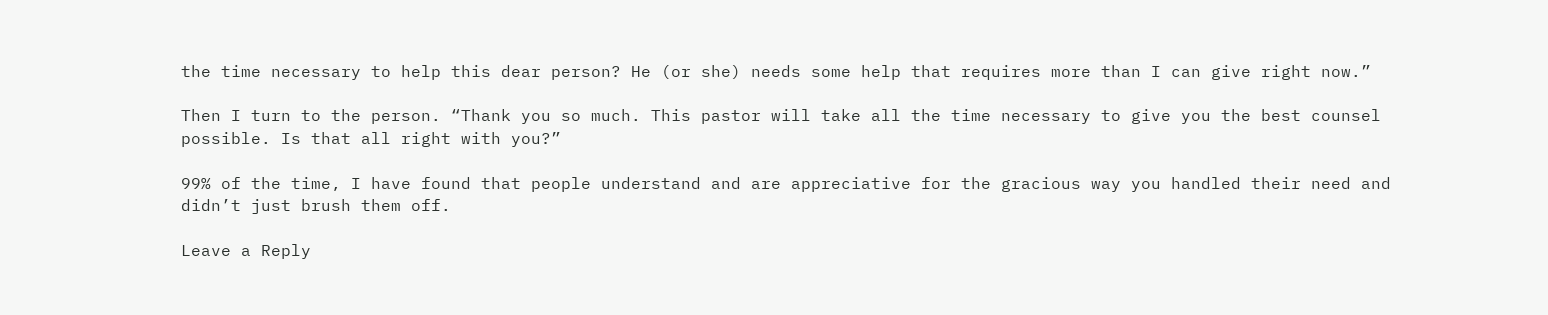the time necessary to help this dear person? He (or she) needs some help that requires more than I can give right now.”

Then I turn to the person. “Thank you so much. This pastor will take all the time necessary to give you the best counsel possible. Is that all right with you?”

99% of the time, I have found that people understand and are appreciative for the gracious way you handled their need and didn’t just brush them off.

Leave a Reply